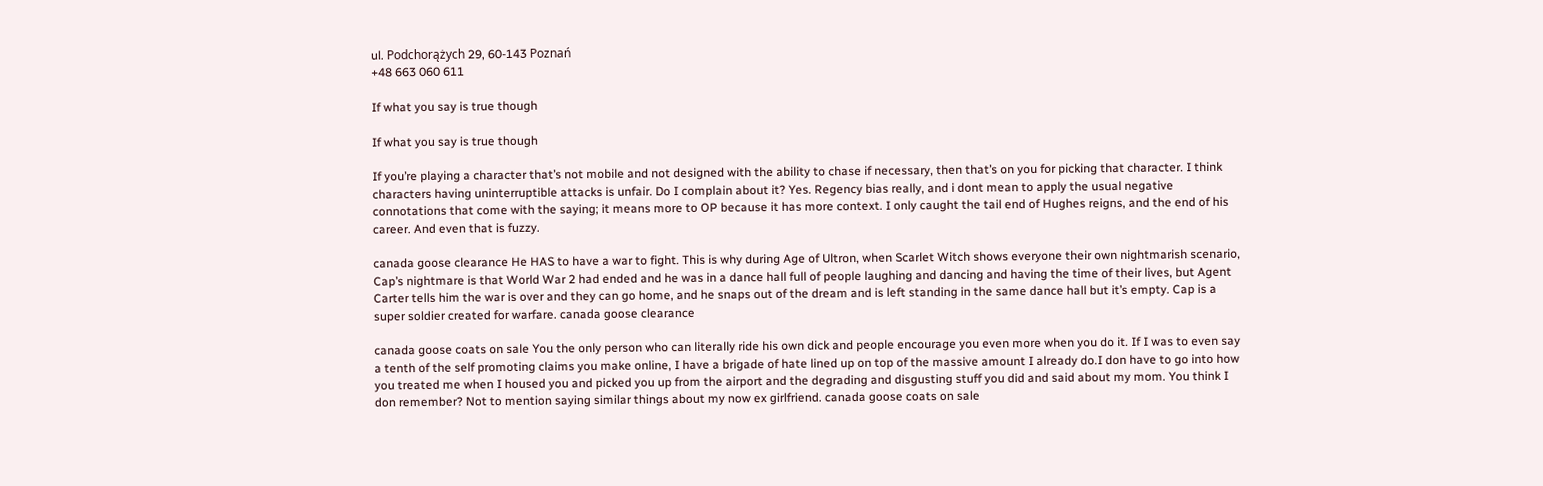ul. Podchorążych 29, 60-143 Poznań
+48 663 060 611

If what you say is true though

If what you say is true though

If you’re playing a character that’s not mobile and not designed with the ability to chase if necessary, then that’s on you for picking that character. I think characters having uninterruptible attacks is unfair. Do I complain about it? Yes. Regency bias really, and i dont mean to apply the usual negative connotations that come with the saying; it means more to OP because it has more context. I only caught the tail end of Hughes reigns, and the end of his career. And even that is fuzzy.

canada goose clearance He HAS to have a war to fight. This is why during Age of Ultron, when Scarlet Witch shows everyone their own nightmarish scenario, Cap’s nightmare is that World War 2 had ended and he was in a dance hall full of people laughing and dancing and having the time of their lives, but Agent Carter tells him the war is over and they can go home, and he snaps out of the dream and is left standing in the same dance hall but it’s empty. Cap is a super soldier created for warfare. canada goose clearance

canada goose coats on sale You the only person who can literally ride his own dick and people encourage you even more when you do it. If I was to even say a tenth of the self promoting claims you make online, I have a brigade of hate lined up on top of the massive amount I already do.I don have to go into how you treated me when I housed you and picked you up from the airport and the degrading and disgusting stuff you did and said about my mom. You think I don remember? Not to mention saying similar things about my now ex girlfriend. canada goose coats on sale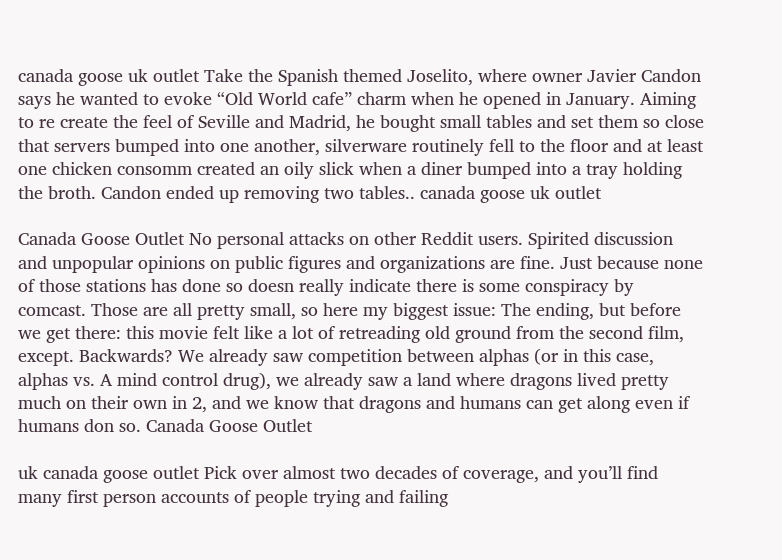canada goose uk outlet Take the Spanish themed Joselito, where owner Javier Candon says he wanted to evoke “Old World cafe” charm when he opened in January. Aiming to re create the feel of Seville and Madrid, he bought small tables and set them so close that servers bumped into one another, silverware routinely fell to the floor and at least one chicken consomm created an oily slick when a diner bumped into a tray holding the broth. Candon ended up removing two tables.. canada goose uk outlet

Canada Goose Outlet No personal attacks on other Reddit users. Spirited discussion and unpopular opinions on public figures and organizations are fine. Just because none of those stations has done so doesn really indicate there is some conspiracy by comcast. Those are all pretty small, so here my biggest issue: The ending, but before we get there: this movie felt like a lot of retreading old ground from the second film, except. Backwards? We already saw competition between alphas (or in this case, alphas vs. A mind control drug), we already saw a land where dragons lived pretty much on their own in 2, and we know that dragons and humans can get along even if humans don so. Canada Goose Outlet

uk canada goose outlet Pick over almost two decades of coverage, and you’ll find many first person accounts of people trying and failing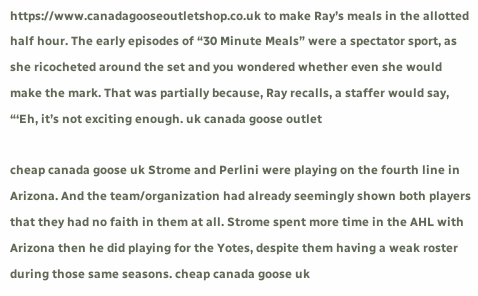https://www.canadagooseoutletshop.co.uk to make Ray’s meals in the allotted half hour. The early episodes of “30 Minute Meals” were a spectator sport, as she ricocheted around the set and you wondered whether even she would make the mark. That was partially because, Ray recalls, a staffer would say, “‘Eh, it’s not exciting enough. uk canada goose outlet

cheap canada goose uk Strome and Perlini were playing on the fourth line in Arizona. And the team/organization had already seemingly shown both players that they had no faith in them at all. Strome spent more time in the AHL with Arizona then he did playing for the Yotes, despite them having a weak roster during those same seasons. cheap canada goose uk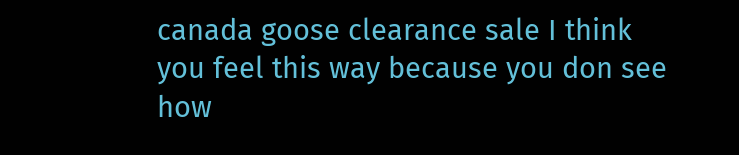canada goose clearance sale I think you feel this way because you don see how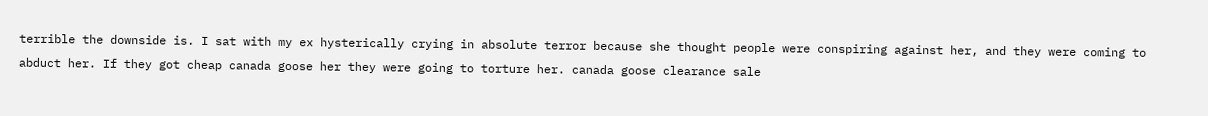terrible the downside is. I sat with my ex hysterically crying in absolute terror because she thought people were conspiring against her, and they were coming to abduct her. If they got cheap canada goose her they were going to torture her. canada goose clearance sale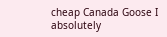cheap Canada Goose I absolutely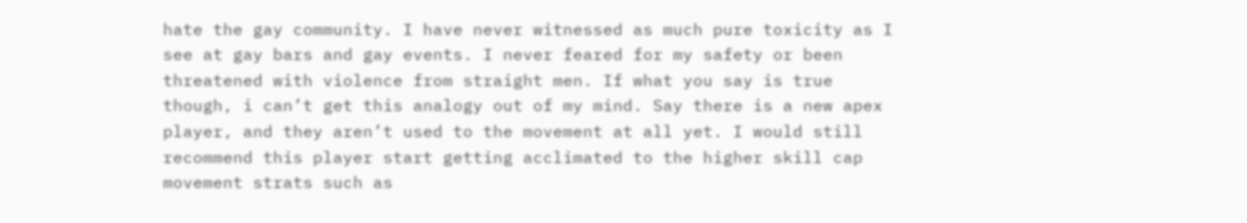hate the gay community. I have never witnessed as much pure toxicity as I see at gay bars and gay events. I never feared for my safety or been threatened with violence from straight men. If what you say is true though, i can’t get this analogy out of my mind. Say there is a new apex player, and they aren’t used to the movement at all yet. I would still recommend this player start getting acclimated to the higher skill cap movement strats such as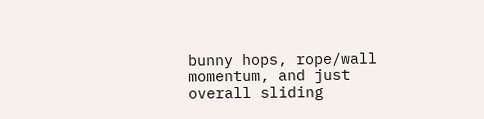bunny hops, rope/wall momentum, and just overall sliding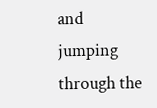and jumping through the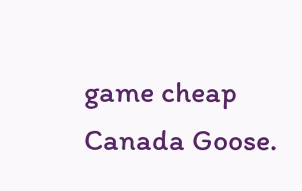game cheap Canada Goose.